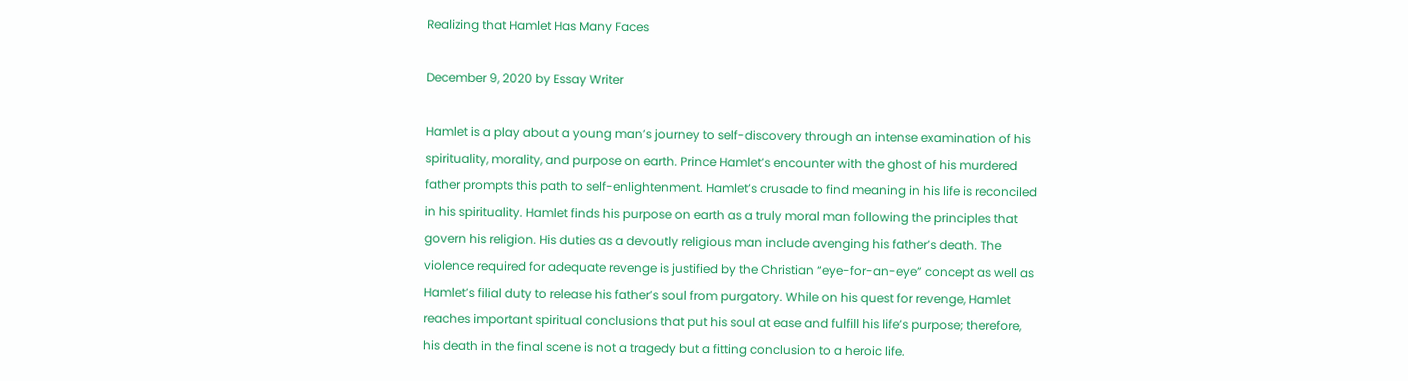Realizing that Hamlet Has Many Faces

December 9, 2020 by Essay Writer

Hamlet is a play about a young man’s journey to self-discovery through an intense examination of his spirituality, morality, and purpose on earth. Prince Hamlet’s encounter with the ghost of his murdered father prompts this path to self-enlightenment. Hamlet’s crusade to find meaning in his life is reconciled in his spirituality. Hamlet finds his purpose on earth as a truly moral man following the principles that govern his religion. His duties as a devoutly religious man include avenging his father’s death. The violence required for adequate revenge is justified by the Christian “eye-for-an-eye” concept as well as Hamlet’s filial duty to release his father’s soul from purgatory. While on his quest for revenge, Hamlet reaches important spiritual conclusions that put his soul at ease and fulfill his life’s purpose; therefore, his death in the final scene is not a tragedy but a fitting conclusion to a heroic life.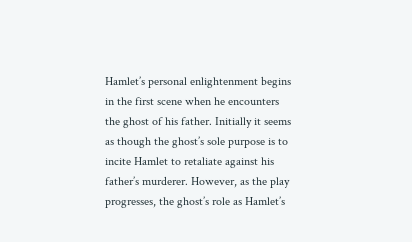Hamlet’s personal enlightenment begins in the first scene when he encounters the ghost of his father. Initially it seems as though the ghost’s sole purpose is to incite Hamlet to retaliate against his father’s murderer. However, as the play progresses, the ghost’s role as Hamlet’s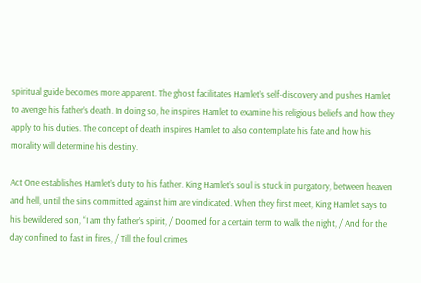spiritual guide becomes more apparent. The ghost facilitates Hamlet’s self-discovery and pushes Hamlet to avenge his father’s death. In doing so, he inspires Hamlet to examine his religious beliefs and how they apply to his duties. The concept of death inspires Hamlet to also contemplate his fate and how his morality will determine his destiny.

Act One establishes Hamlet’s duty to his father. King Hamlet’s soul is stuck in purgatory, between heaven and hell, until the sins committed against him are vindicated. When they first meet, King Hamlet says to his bewildered son, “I am thy father’s spirit, / Doomed for a certain term to walk the night, / And for the day confined to fast in fires, / Till the foul crimes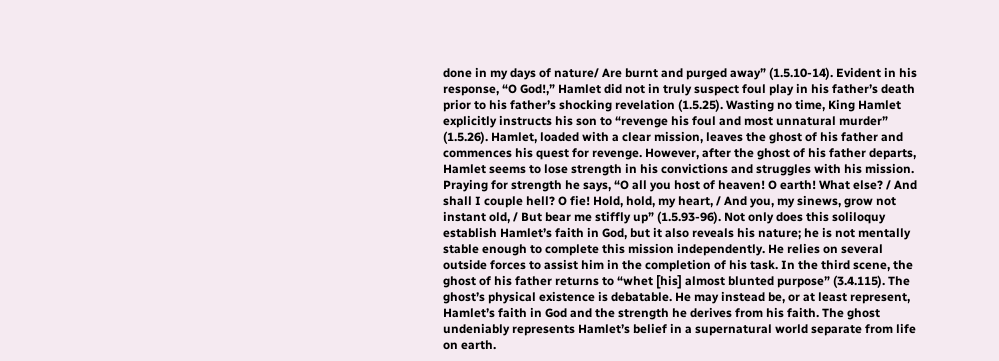done in my days of nature/ Are burnt and purged away” (1.5.10-14). Evident in his response, “O God!,” Hamlet did not in truly suspect foul play in his father’s death prior to his father’s shocking revelation (1.5.25). Wasting no time, King Hamlet explicitly instructs his son to “revenge his foul and most unnatural murder” (1.5.26). Hamlet, loaded with a clear mission, leaves the ghost of his father and commences his quest for revenge. However, after the ghost of his father departs, Hamlet seems to lose strength in his convictions and struggles with his mission. Praying for strength he says, “O all you host of heaven! O earth! What else? / And shall I couple hell? O fie! Hold, hold, my heart, / And you, my sinews, grow not instant old, / But bear me stiffly up” (1.5.93-96). Not only does this soliloquy establish Hamlet’s faith in God, but it also reveals his nature; he is not mentally stable enough to complete this mission independently. He relies on several outside forces to assist him in the completion of his task. In the third scene, the ghost of his father returns to “whet [his] almost blunted purpose” (3.4.115). The ghost’s physical existence is debatable. He may instead be, or at least represent, Hamlet’s faith in God and the strength he derives from his faith. The ghost undeniably represents Hamlet’s belief in a supernatural world separate from life on earth.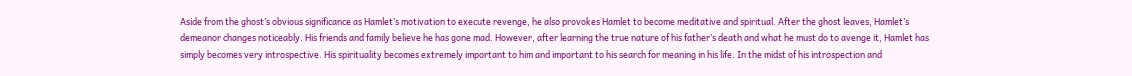Aside from the ghost’s obvious significance as Hamlet’s motivation to execute revenge, he also provokes Hamlet to become meditative and spiritual. After the ghost leaves, Hamlet’s demeanor changes noticeably. His friends and family believe he has gone mad. However, after learning the true nature of his father’s death and what he must do to avenge it, Hamlet has simply becomes very introspective. His spirituality becomes extremely important to him and important to his search for meaning in his life. In the midst of his introspection and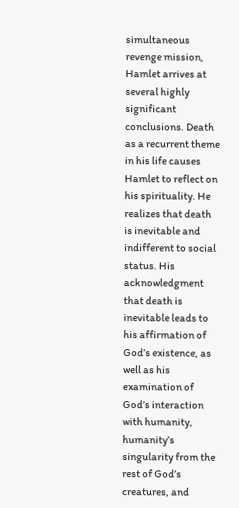simultaneous revenge mission, Hamlet arrives at several highly significant conclusions. Death as a recurrent theme in his life causes Hamlet to reflect on his spirituality. He realizes that death is inevitable and indifferent to social status. His acknowledgment that death is inevitable leads to his affirmation of God’s existence, as well as his examination of God’s interaction with humanity, humanity’s singularity from the rest of God’s creatures, and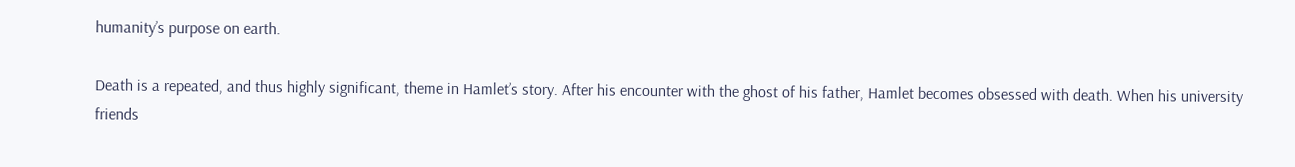humanity’s purpose on earth.

Death is a repeated, and thus highly significant, theme in Hamlet’s story. After his encounter with the ghost of his father, Hamlet becomes obsessed with death. When his university friends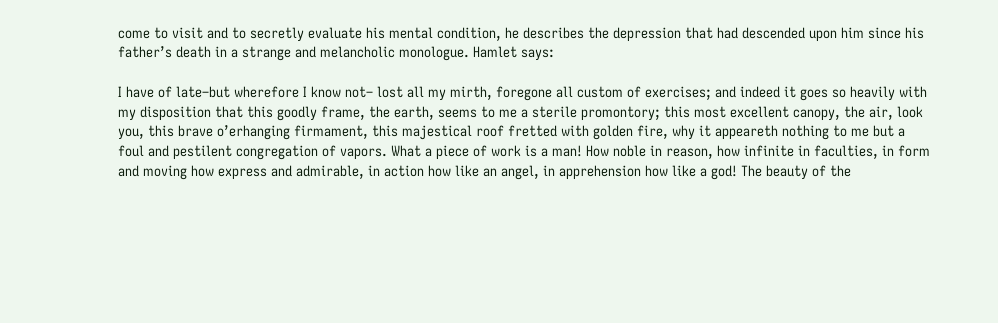come to visit and to secretly evaluate his mental condition, he describes the depression that had descended upon him since his father’s death in a strange and melancholic monologue. Hamlet says:

I have of late–but wherefore I know not– lost all my mirth, foregone all custom of exercises; and indeed it goes so heavily with my disposition that this goodly frame, the earth, seems to me a sterile promontory; this most excellent canopy, the air, look you, this brave o’erhanging firmament, this majestical roof fretted with golden fire, why it appeareth nothing to me but a foul and pestilent congregation of vapors. What a piece of work is a man! How noble in reason, how infinite in faculties, in form and moving how express and admirable, in action how like an angel, in apprehension how like a god! The beauty of the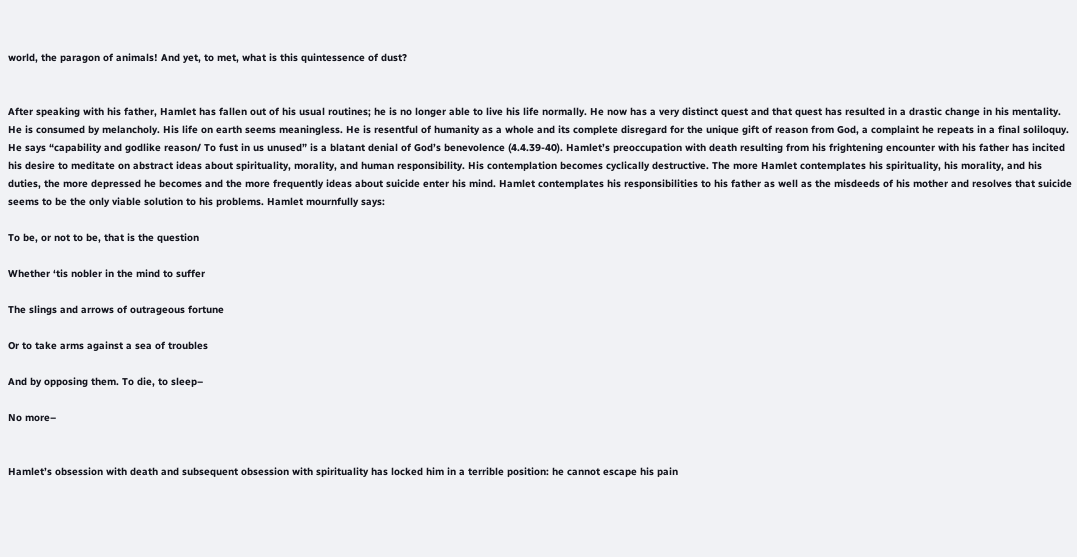world, the paragon of animals! And yet, to met, what is this quintessence of dust?


After speaking with his father, Hamlet has fallen out of his usual routines; he is no longer able to live his life normally. He now has a very distinct quest and that quest has resulted in a drastic change in his mentality. He is consumed by melancholy. His life on earth seems meaningless. He is resentful of humanity as a whole and its complete disregard for the unique gift of reason from God, a complaint he repeats in a final soliloquy. He says “capability and godlike reason/ To fust in us unused” is a blatant denial of God’s benevolence (4.4.39-40). Hamlet’s preoccupation with death resulting from his frightening encounter with his father has incited his desire to meditate on abstract ideas about spirituality, morality, and human responsibility. His contemplation becomes cyclically destructive. The more Hamlet contemplates his spirituality, his morality, and his duties, the more depressed he becomes and the more frequently ideas about suicide enter his mind. Hamlet contemplates his responsibilities to his father as well as the misdeeds of his mother and resolves that suicide seems to be the only viable solution to his problems. Hamlet mournfully says:

To be, or not to be, that is the question

Whether ‘tis nobler in the mind to suffer

The slings and arrows of outrageous fortune

Or to take arms against a sea of troubles

And by opposing them. To die, to sleep–

No more–


Hamlet’s obsession with death and subsequent obsession with spirituality has locked him in a terrible position: he cannot escape his pain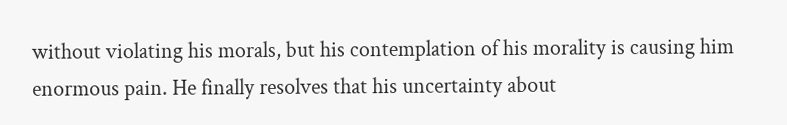without violating his morals, but his contemplation of his morality is causing him enormous pain. He finally resolves that his uncertainty about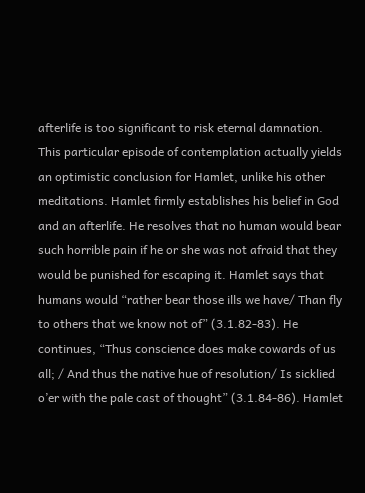afterlife is too significant to risk eternal damnation. This particular episode of contemplation actually yields an optimistic conclusion for Hamlet, unlike his other meditations. Hamlet firmly establishes his belief in God and an afterlife. He resolves that no human would bear such horrible pain if he or she was not afraid that they would be punished for escaping it. Hamlet says that humans would “rather bear those ills we have/ Than fly to others that we know not of” (3.1.82-83). He continues, “Thus conscience does make cowards of us all; / And thus the native hue of resolution/ Is sicklied o’er with the pale cast of thought” (3.1.84-86). Hamlet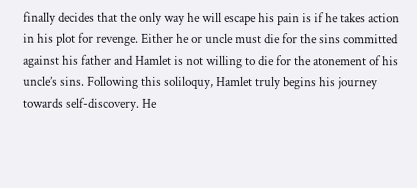finally decides that the only way he will escape his pain is if he takes action in his plot for revenge. Either he or uncle must die for the sins committed against his father and Hamlet is not willing to die for the atonement of his uncle’s sins. Following this soliloquy, Hamlet truly begins his journey towards self-discovery. He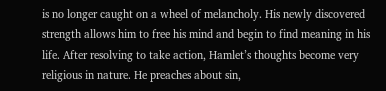is no longer caught on a wheel of melancholy. His newly discovered strength allows him to free his mind and begin to find meaning in his life. After resolving to take action, Hamlet’s thoughts become very religious in nature. He preaches about sin,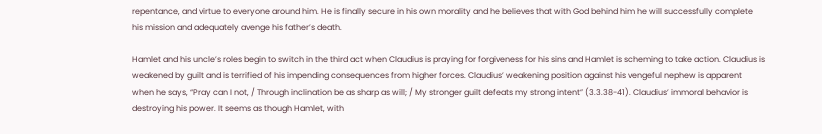repentance, and virtue to everyone around him. He is finally secure in his own morality and he believes that with God behind him he will successfully complete his mission and adequately avenge his father’s death.

Hamlet and his uncle’s roles begin to switch in the third act when Claudius is praying for forgiveness for his sins and Hamlet is scheming to take action. Claudius is weakened by guilt and is terrified of his impending consequences from higher forces. Claudius’ weakening position against his vengeful nephew is apparent when he says, “Pray can I not, / Through inclination be as sharp as will; / My stronger guilt defeats my strong intent” (3.3.38-41). Claudius’ immoral behavior is destroying his power. It seems as though Hamlet, with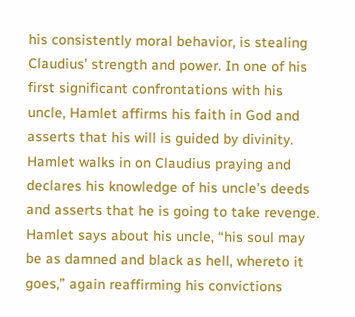his consistently moral behavior, is stealing Claudius’ strength and power. In one of his first significant confrontations with his uncle, Hamlet affirms his faith in God and asserts that his will is guided by divinity. Hamlet walks in on Claudius praying and declares his knowledge of his uncle’s deeds and asserts that he is going to take revenge. Hamlet says about his uncle, “his soul may be as damned and black as hell, whereto it goes,” again reaffirming his convictions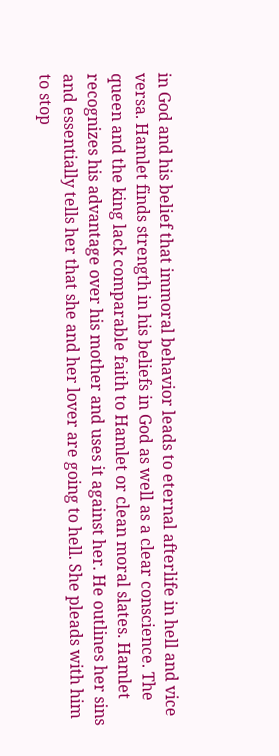in God and his belief that immoral behavior leads to eternal afterlife in hell and vice versa. Hamlet finds strength in his beliefs in God as well as a clear conscience. The queen and the king lack comparable faith to Hamlet or clean moral slates. Hamlet recognizes his advantage over his mother and uses it against her. He outlines her sins and essentially tells her that she and her lover are going to hell. She pleads with him to stop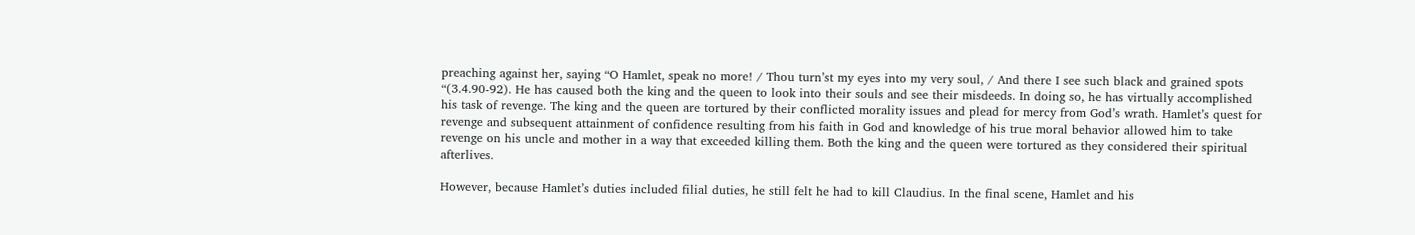preaching against her, saying “O Hamlet, speak no more! / Thou turn’st my eyes into my very soul, / And there I see such black and grained spots “(3.4.90-92). He has caused both the king and the queen to look into their souls and see their misdeeds. In doing so, he has virtually accomplished his task of revenge. The king and the queen are tortured by their conflicted morality issues and plead for mercy from God’s wrath. Hamlet’s quest for revenge and subsequent attainment of confidence resulting from his faith in God and knowledge of his true moral behavior allowed him to take revenge on his uncle and mother in a way that exceeded killing them. Both the king and the queen were tortured as they considered their spiritual afterlives.

However, because Hamlet’s duties included filial duties, he still felt he had to kill Claudius. In the final scene, Hamlet and his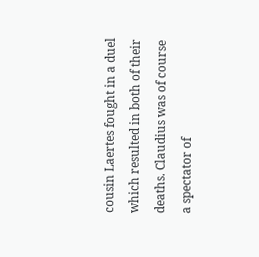cousin Laertes fought in a duel which resulted in both of their deaths. Claudius was of course a spectator of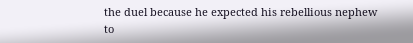the duel because he expected his rebellious nephew to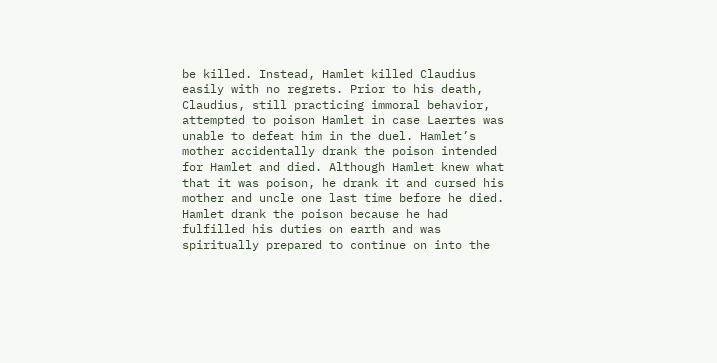be killed. Instead, Hamlet killed Claudius easily with no regrets. Prior to his death, Claudius, still practicing immoral behavior, attempted to poison Hamlet in case Laertes was unable to defeat him in the duel. Hamlet’s mother accidentally drank the poison intended for Hamlet and died. Although Hamlet knew what that it was poison, he drank it and cursed his mother and uncle one last time before he died. Hamlet drank the poison because he had fulfilled his duties on earth and was spiritually prepared to continue on into the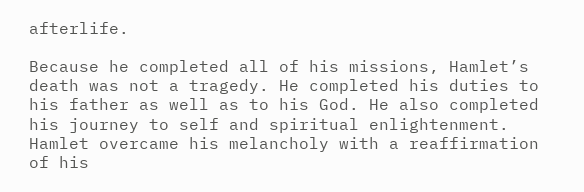afterlife.

Because he completed all of his missions, Hamlet’s death was not a tragedy. He completed his duties to his father as well as to his God. He also completed his journey to self and spiritual enlightenment. Hamlet overcame his melancholy with a reaffirmation of his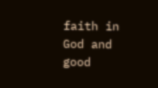faith in God and good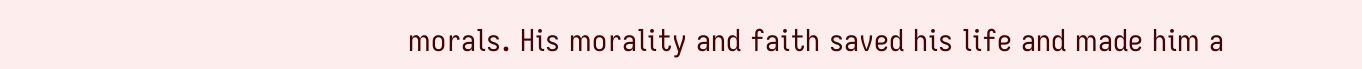morals. His morality and faith saved his life and made him a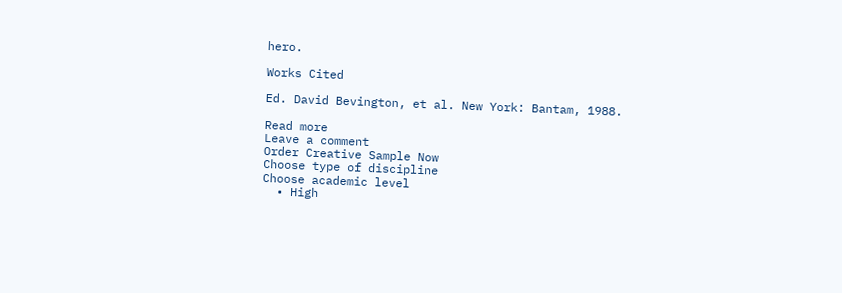hero.

Works Cited

Ed. David Bevington, et al. New York: Bantam, 1988.

Read more
Leave a comment
Order Creative Sample Now
Choose type of discipline
Choose academic level
  • High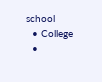school
  • College
  •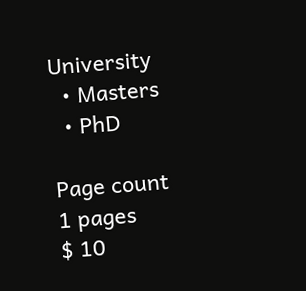University
  • Masters
  • PhD

Page count
1 pages
$ 10